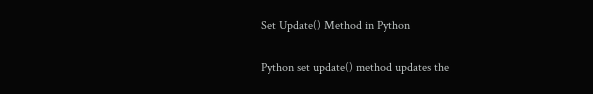Set Update() Method in Python

Python set update() method updates the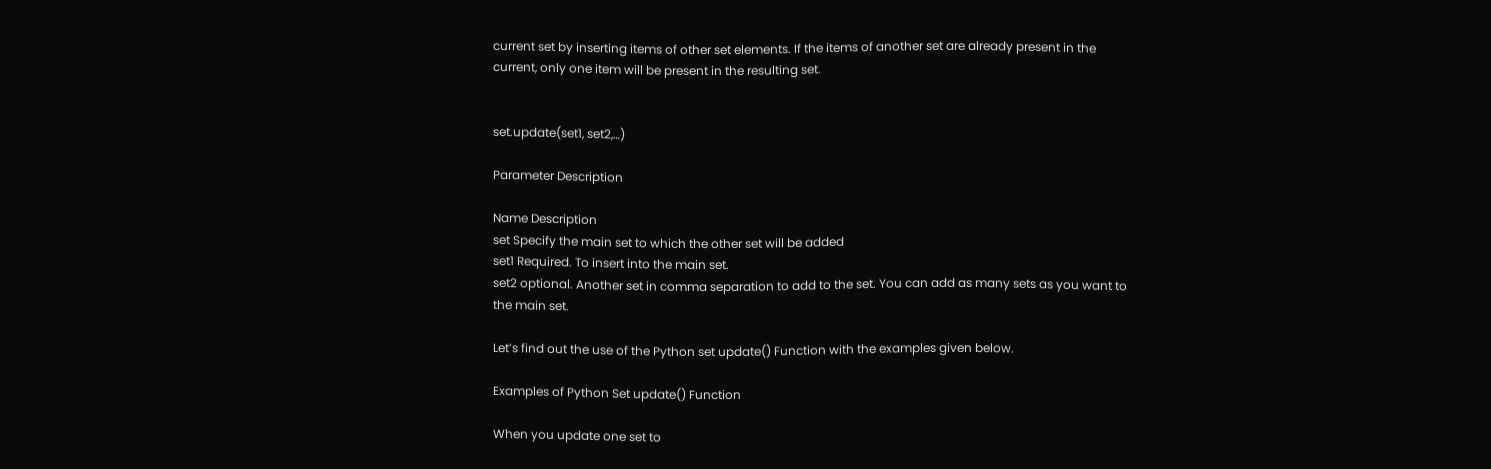current set by inserting items of other set elements. If the items of another set are already present in the current, only one item will be present in the resulting set.


set.update(set1, set2,…)

Parameter Description

Name Description
set Specify the main set to which the other set will be added
set1 Required. To insert into the main set.
set2 optional. Another set in comma separation to add to the set. You can add as many sets as you want to the main set.

Let’s find out the use of the Python set update() Function with the examples given below.

Examples of Python Set update() Function

When you update one set to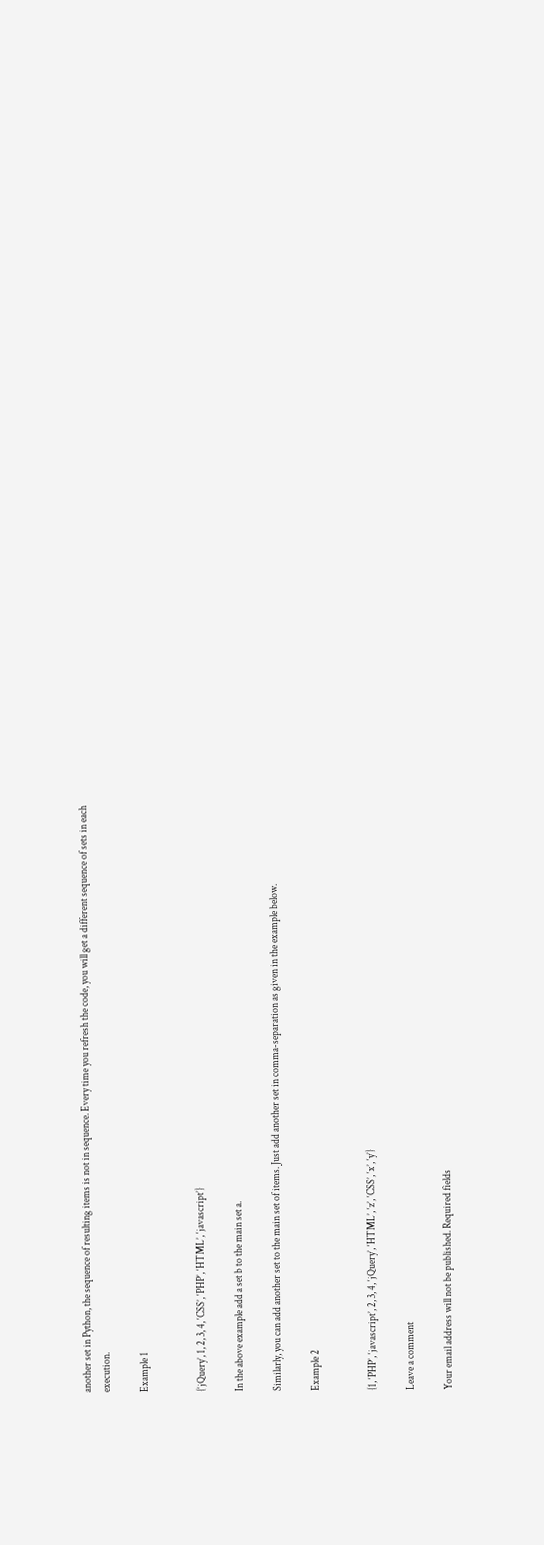another set in Python, the sequence of resulting items is not in sequence. Every time you refresh the code, you will get a different sequence of sets in each execution.

Example 1


{‘jQuery’, 1, 2, 3, 4, ‘CSS’, ‘PHP’, ‘HTML’, ‘javascript’}

In the above example add a set b to the main set a.

Similarly, you can add another set to the main set of items. Just add another set in comma-separation as given in the example below.

Example 2


{1, ‘PHP’, ‘javascript’, 2, 3, 4, ‘jQuery’, ‘HTML’, ‘z’, ‘CSS’, ‘x’, ‘y’}

Leave a comment

Your email address will not be published. Required fields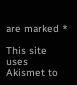are marked *

This site uses Akismet to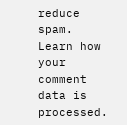reduce spam. Learn how your comment data is processed.